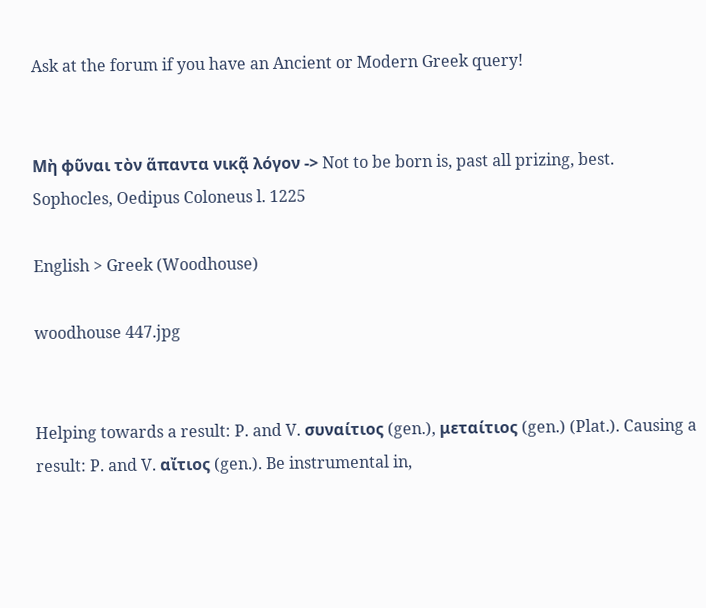Ask at the forum if you have an Ancient or Modern Greek query!


Μὴ φῦναι τὸν ἅπαντα νικᾷ λόγον -> Not to be born is, past all prizing, best.
Sophocles, Oedipus Coloneus l. 1225

English > Greek (Woodhouse)

woodhouse 447.jpg


Helping towards a result: P. and V. συναίτιος (gen.), μεταίτιος (gen.) (Plat.). Causing a result: P. and V. αἴτιος (gen.). Be instrumental in,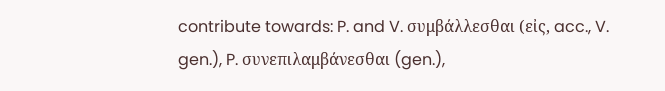contribute towards: P. and V. συμβάλλεσθαι (εἰς, acc., V. gen.), P. συνεπιλαμβάνεσθαι (gen.),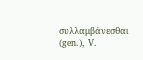συλλαμβάνεσθαι (gen.), V.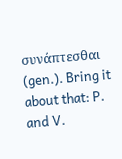συνάπτεσθαι (gen.). Bring it about that: P. and V.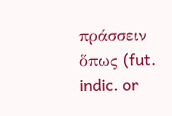πράσσειν ὅπως (fut. indic. or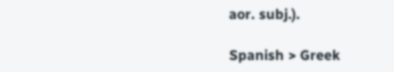aor. subj.).

Spanish > Greek